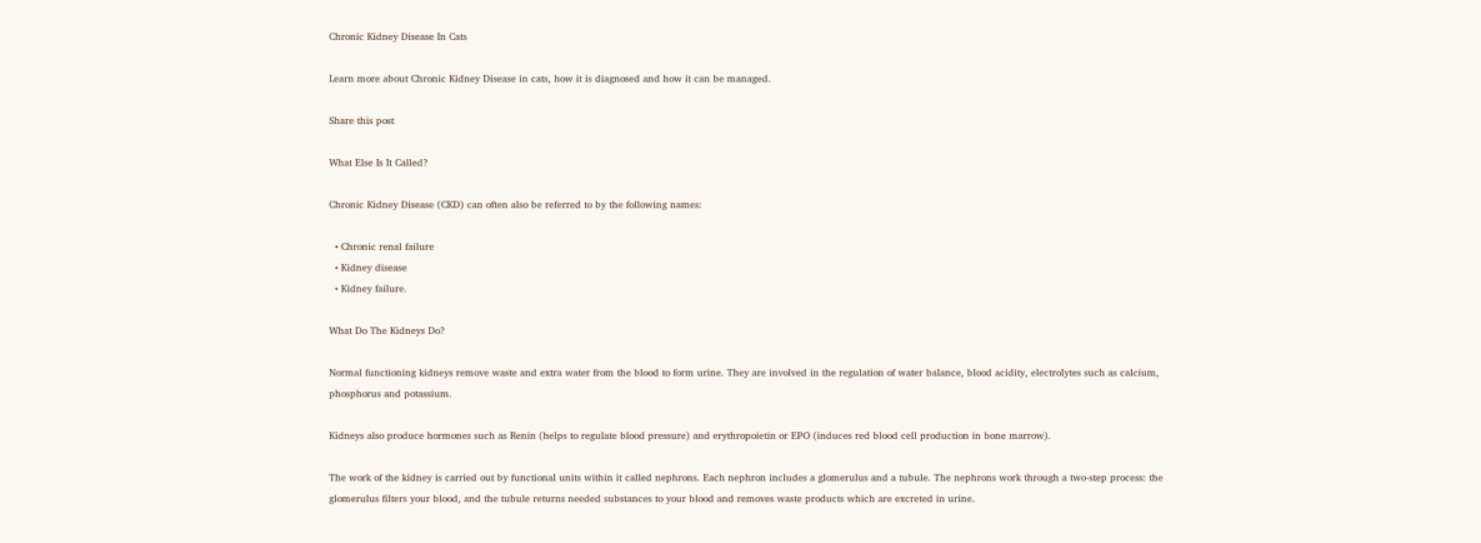Chronic Kidney Disease In Cats

Learn more about Chronic Kidney Disease in cats, how it is diagnosed and how it can be managed.

Share this post

What Else Is It Called?

Chronic Kidney Disease (CKD) can often also be referred to by the following names:

  • Chronic renal failure
  • Kidney disease
  • Kidney failure.

What Do The Kidneys Do?

Normal functioning kidneys remove waste and extra water from the blood to form urine. They are involved in the regulation of water balance, blood acidity, electrolytes such as calcium, phosphorus and potassium.

Kidneys also produce hormones such as Renin (helps to regulate blood pressure) and erythropoietin or EPO (induces red blood cell production in bone marrow).

The work of the kidney is carried out by functional units within it called nephrons. Each nephron includes a glomerulus and a tubule. The nephrons work through a two-step process: the glomerulus filters your blood, and the tubule returns needed substances to your blood and removes waste products which are excreted in urine.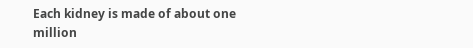Each kidney is made of about one million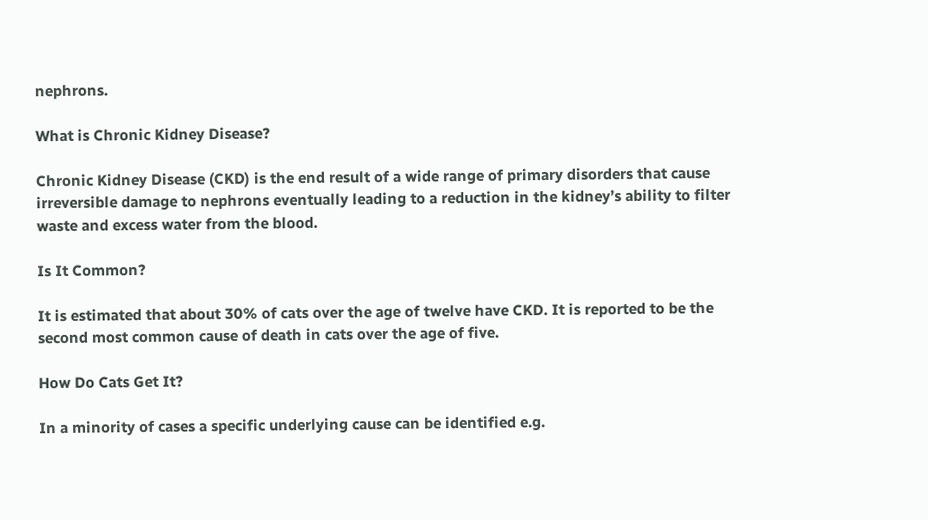nephrons.

What is Chronic Kidney Disease?

Chronic Kidney Disease (CKD) is the end result of a wide range of primary disorders that cause irreversible damage to nephrons eventually leading to a reduction in the kidney’s ability to filter waste and excess water from the blood.

Is It Common?

It is estimated that about 30% of cats over the age of twelve have CKD. It is reported to be the second most common cause of death in cats over the age of five.

How Do Cats Get It?

In a minority of cases a specific underlying cause can be identified e.g.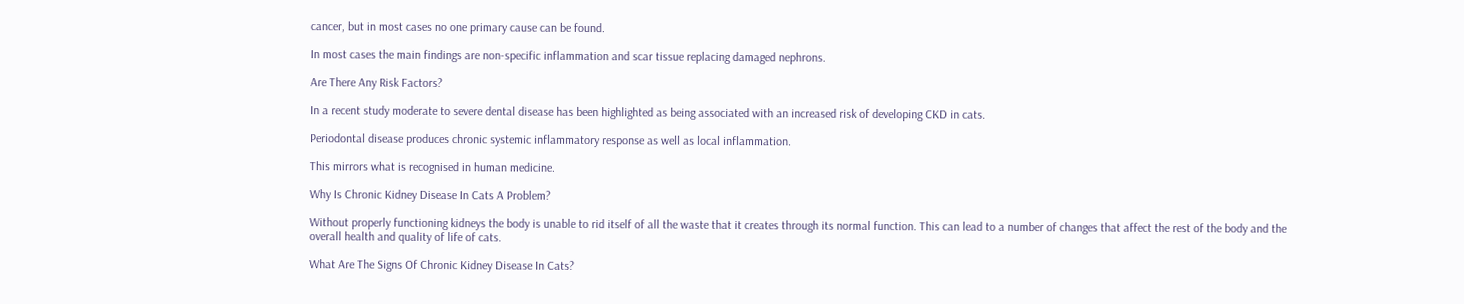cancer, but in most cases no one primary cause can be found.

In most cases the main findings are non-specific inflammation and scar tissue replacing damaged nephrons.

Are There Any Risk Factors?

In a recent study moderate to severe dental disease has been highlighted as being associated with an increased risk of developing CKD in cats.

Periodontal disease produces chronic systemic inflammatory response as well as local inflammation.

This mirrors what is recognised in human medicine.

Why Is Chronic Kidney Disease In Cats A Problem?

Without properly functioning kidneys the body is unable to rid itself of all the waste that it creates through its normal function. This can lead to a number of changes that affect the rest of the body and the overall health and quality of life of cats.

What Are The Signs Of Chronic Kidney Disease In Cats?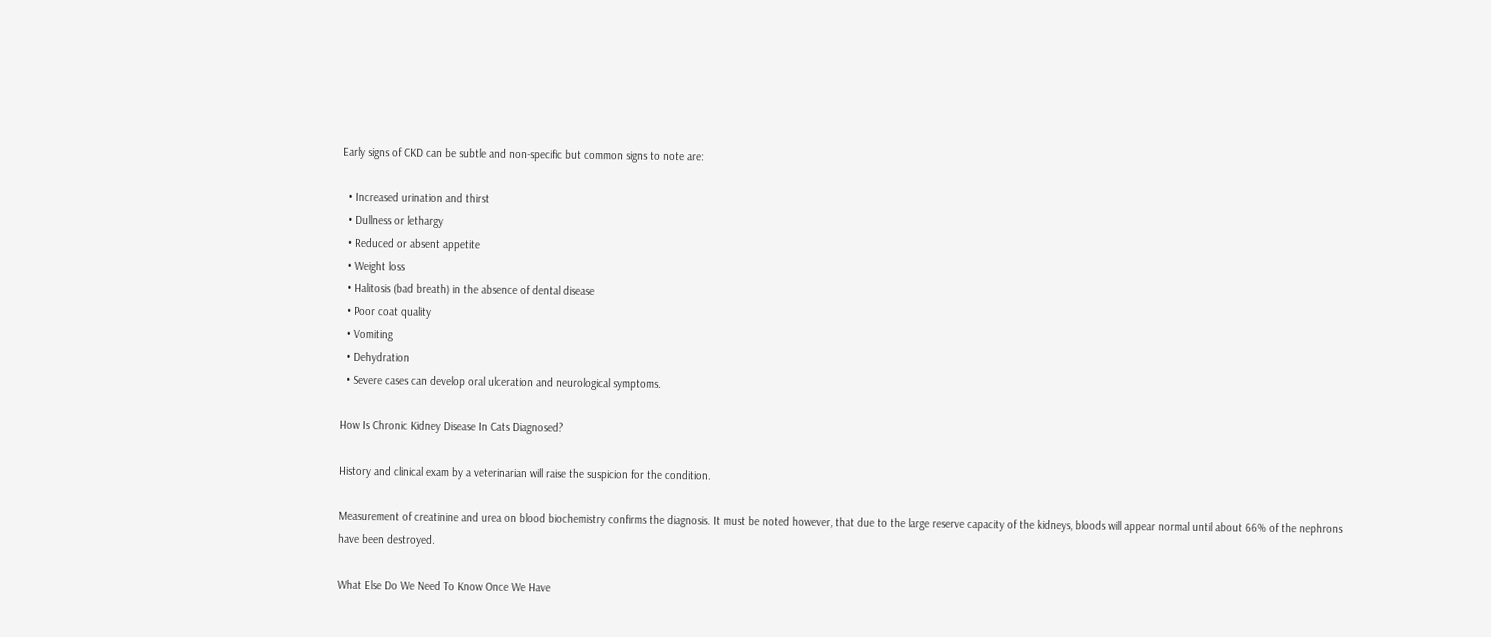Early signs of CKD can be subtle and non-specific but common signs to note are:

  • Increased urination and thirst
  • Dullness or lethargy
  • Reduced or absent appetite
  • Weight loss
  • Halitosis (bad breath) in the absence of dental disease
  • Poor coat quality
  • Vomiting
  • Dehydration
  • Severe cases can develop oral ulceration and neurological symptoms.

How Is Chronic Kidney Disease In Cats Diagnosed?

History and clinical exam by a veterinarian will raise the suspicion for the condition.

Measurement of creatinine and urea on blood biochemistry confirms the diagnosis. It must be noted however, that due to the large reserve capacity of the kidneys, bloods will appear normal until about 66% of the nephrons have been destroyed.

What Else Do We Need To Know Once We Have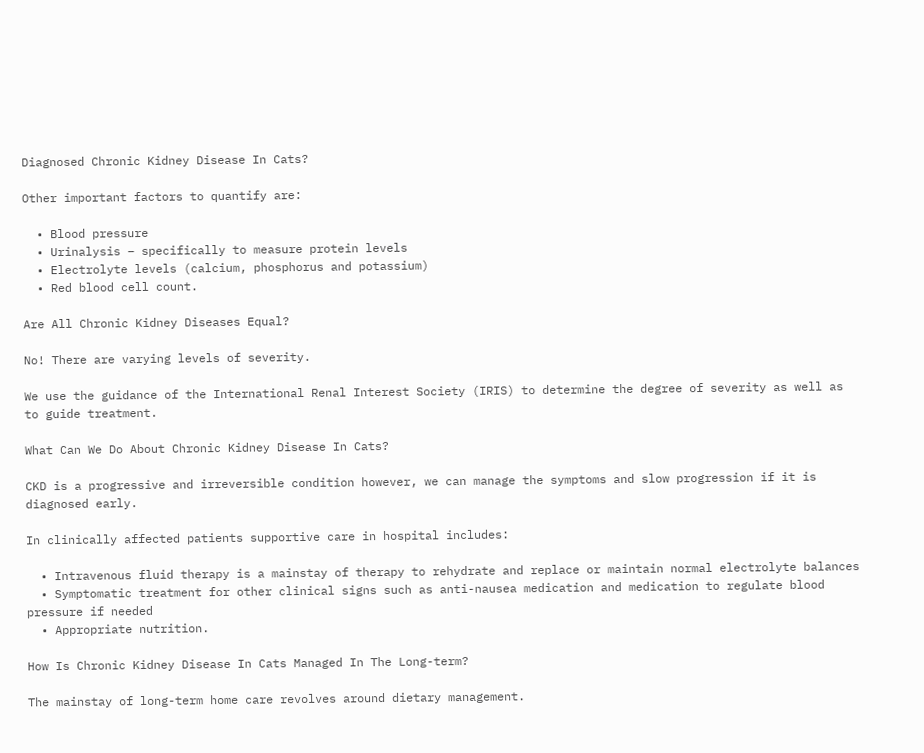Diagnosed Chronic Kidney Disease In Cats?

Other important factors to quantify are:

  • Blood pressure
  • Urinalysis – specifically to measure protein levels
  • Electrolyte levels (calcium, phosphorus and potassium)
  • Red blood cell count.

Are All Chronic Kidney Diseases Equal?

No! There are varying levels of severity.

We use the guidance of the International Renal Interest Society (IRIS) to determine the degree of severity as well as to guide treatment.

What Can We Do About Chronic Kidney Disease In Cats?

CKD is a progressive and irreversible condition however, we can manage the symptoms and slow progression if it is diagnosed early.

In clinically affected patients supportive care in hospital includes:

  • Intravenous fluid therapy is a mainstay of therapy to rehydrate and replace or maintain normal electrolyte balances
  • Symptomatic treatment for other clinical signs such as anti-nausea medication and medication to regulate blood pressure if needed
  • Appropriate nutrition.

How Is Chronic Kidney Disease In Cats Managed In The Long-term?

The mainstay of long-term home care revolves around dietary management.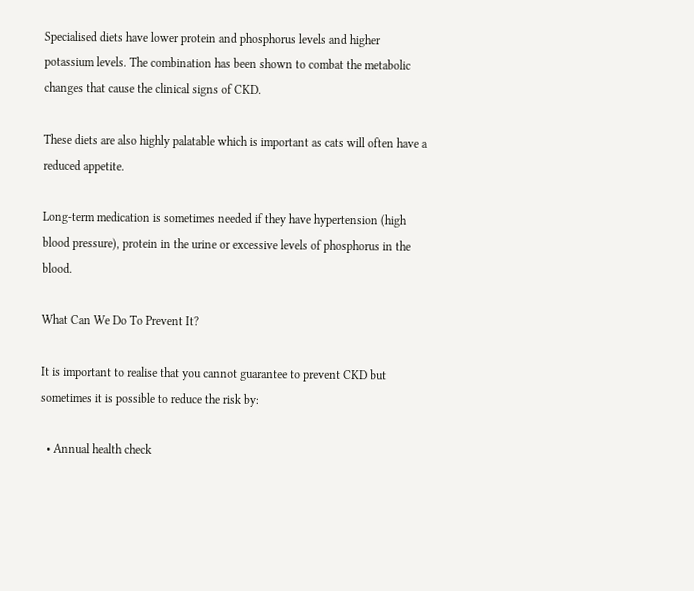Specialised diets have lower protein and phosphorus levels and higher potassium levels. The combination has been shown to combat the metabolic changes that cause the clinical signs of CKD.

These diets are also highly palatable which is important as cats will often have a reduced appetite.

Long-term medication is sometimes needed if they have hypertension (high blood pressure), protein in the urine or excessive levels of phosphorus in the blood.

What Can We Do To Prevent It?

It is important to realise that you cannot guarantee to prevent CKD but sometimes it is possible to reduce the risk by:

  • Annual health check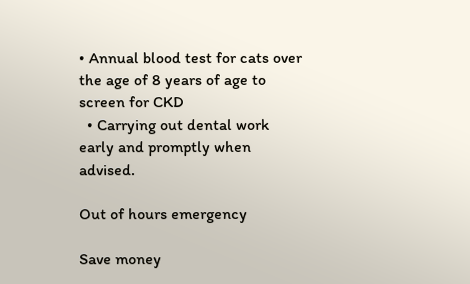• Annual blood test for cats over the age of 8 years of age to screen for CKD
  • Carrying out dental work early and promptly when advised.

Out of hours emergency

Save money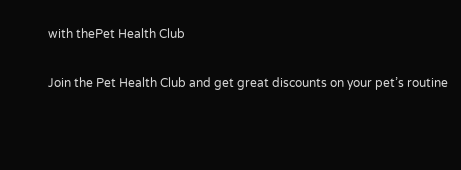with thePet Health Club

Join the Pet Health Club and get great discounts on your pet’s routine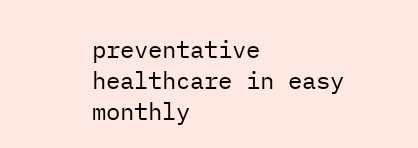preventative healthcare in easy monthly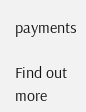payments

Find out more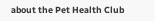about the Pet Health Club